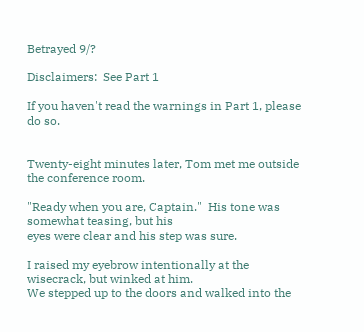Betrayed 9/?

Disclaimers:  See Part 1

If you haven't read the warnings in Part 1, please do so.


Twenty-eight minutes later, Tom met me outside the conference room.

"Ready when you are, Captain."  His tone was somewhat teasing, but his
eyes were clear and his step was sure.

I raised my eyebrow intentionally at the wisecrack, but winked at him.
We stepped up to the doors and walked into the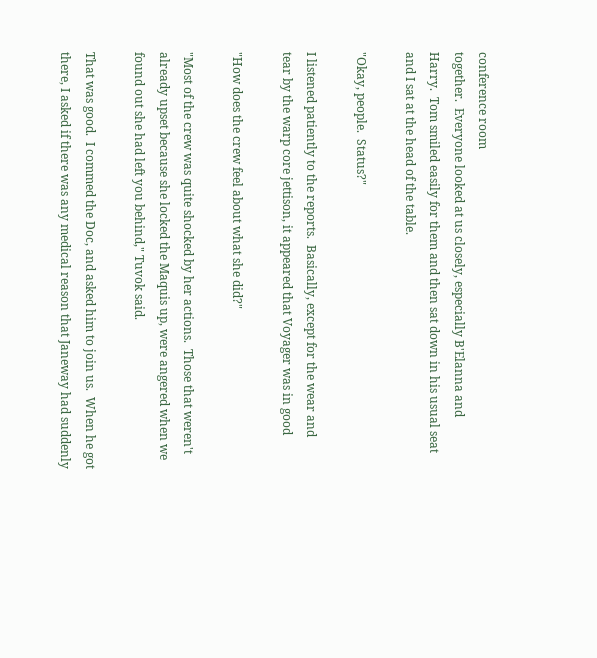conference room
together.  Everyone looked at us closely, especially B'Elanna and
Harry.  Tom smiled easily for them and then sat down in his usual seat
and I sat at the head of the table.

"Okay, people.  Status?"

I listened patiently to the reports.  Basically, except for the wear and
tear by the warp core jettison, it appeared that Voyager was in good

"How does the crew feel about what she did?"

"Most of the crew was quite shocked by her actions.  Those that weren't
already upset because she locked the Maquis up, were angered when we
found out she had left you behind," Tuvok said.

That was good.  I commed the Doc, and asked him to join us.  When he got
there, I asked if there was any medical reason that Janeway had suddenly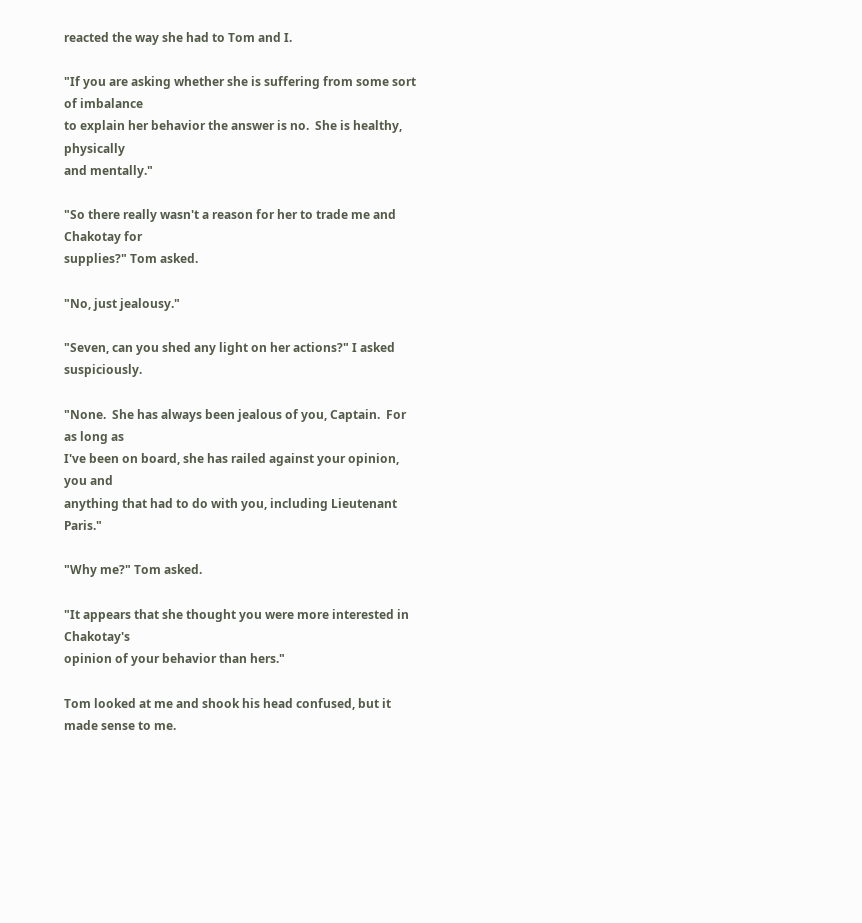reacted the way she had to Tom and I.

"If you are asking whether she is suffering from some sort of imbalance
to explain her behavior the answer is no.  She is healthy, physically
and mentally."

"So there really wasn't a reason for her to trade me and Chakotay for
supplies?" Tom asked.

"No, just jealousy."

"Seven, can you shed any light on her actions?" I asked suspiciously.

"None.  She has always been jealous of you, Captain.  For as long as
I've been on board, she has railed against your opinion, you and
anything that had to do with you, including Lieutenant Paris."

"Why me?" Tom asked.

"It appears that she thought you were more interested in Chakotay's
opinion of your behavior than hers."

Tom looked at me and shook his head confused, but it made sense to me.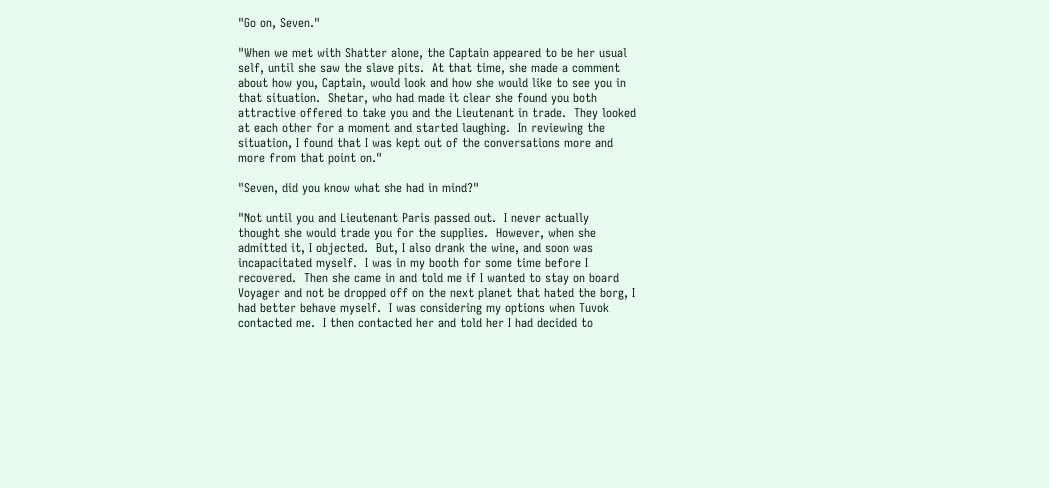"Go on, Seven."

"When we met with Shatter alone, the Captain appeared to be her usual
self, until she saw the slave pits.  At that time, she made a comment
about how you, Captain, would look and how she would like to see you in
that situation.  Shetar, who had made it clear she found you both
attractive offered to take you and the Lieutenant in trade.  They looked
at each other for a moment and started laughing.  In reviewing the
situation, I found that I was kept out of the conversations more and
more from that point on."

"Seven, did you know what she had in mind?"

"Not until you and Lieutenant Paris passed out.  I never actually
thought she would trade you for the supplies.  However, when she
admitted it, I objected.  But, I also drank the wine, and soon was
incapacitated myself.  I was in my booth for some time before I
recovered.  Then she came in and told me if I wanted to stay on board
Voyager and not be dropped off on the next planet that hated the borg, I
had better behave myself.  I was considering my options when Tuvok
contacted me.  I then contacted her and told her I had decided to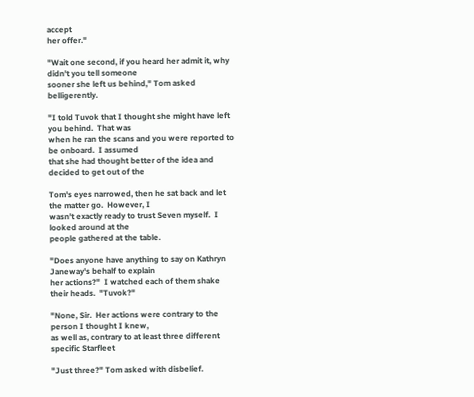accept
her offer."

"Wait one second, if you heard her admit it, why didn't you tell someone
sooner she left us behind," Tom asked belligerently.

"I told Tuvok that I thought she might have left you behind.  That was
when he ran the scans and you were reported to be onboard.  I assumed
that she had thought better of the idea and decided to get out of the

Tom's eyes narrowed, then he sat back and let the matter go.  However, I
wasn't exactly ready to trust Seven myself.  I looked around at the
people gathered at the table.

"Does anyone have anything to say on Kathryn Janeway's behalf to explain
her actions?"  I watched each of them shake their heads.  "Tuvok?"

"None, Sir.  Her actions were contrary to the person I thought I knew,
as well as, contrary to at least three different specific Starfleet

"Just three?" Tom asked with disbelief.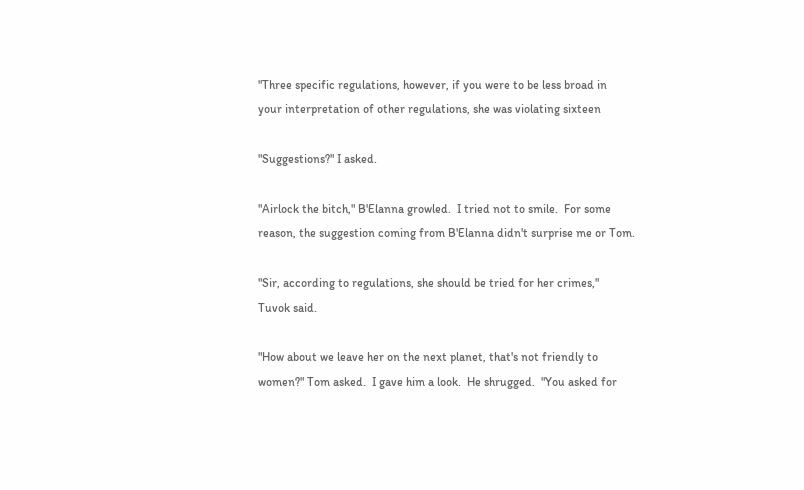"Three specific regulations, however, if you were to be less broad in
your interpretation of other regulations, she was violating sixteen

"Suggestions?" I asked.

"Airlock the bitch," B'Elanna growled.  I tried not to smile.  For some
reason, the suggestion coming from B'Elanna didn't surprise me or Tom.

"Sir, according to regulations, she should be tried for her crimes,"
Tuvok said.

"How about we leave her on the next planet, that's not friendly to
women?" Tom asked.  I gave him a look.  He shrugged.  "You asked for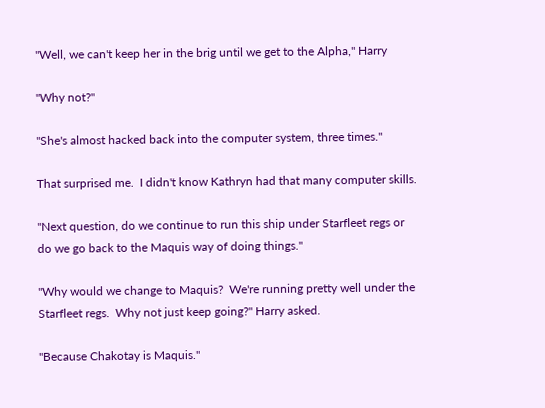"Well, we can't keep her in the brig until we get to the Alpha," Harry

"Why not?"

"She's almost hacked back into the computer system, three times."

That surprised me.  I didn't know Kathryn had that many computer skills.

"Next question, do we continue to run this ship under Starfleet regs or
do we go back to the Maquis way of doing things."

"Why would we change to Maquis?  We're running pretty well under the
Starfleet regs.  Why not just keep going?" Harry asked.

"Because Chakotay is Maquis."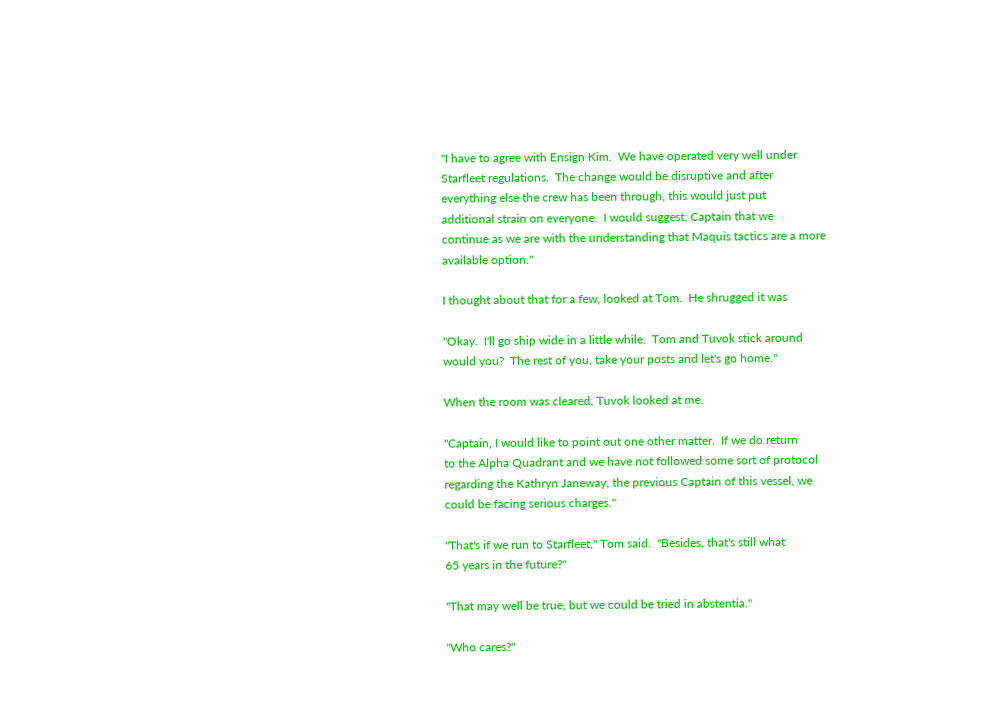"I have to agree with Ensign Kim.  We have operated very well under
Starfleet regulations.  The change would be disruptive and after
everything else the crew has been through, this would just put
additional strain on everyone.  I would suggest, Captain that we
continue as we are with the understanding that Maquis tactics are a more
available option."

I thought about that for a few, looked at Tom.  He shrugged it was

"Okay.  I'll go ship wide in a little while.  Tom and Tuvok stick around
would you?  The rest of you, take your posts and let's go home."

When the room was cleared, Tuvok looked at me.

"Captain, I would like to point out one other matter.  If we do return
to the Alpha Quadrant and we have not followed some sort of protocol
regarding the Kathryn Janeway, the previous Captain of this vessel, we
could be facing serious charges."

"That's if we run to Starfleet," Tom said.  "Besides, that's still what
65 years in the future?"

"That may well be true, but we could be tried in abstentia."

"Who cares?"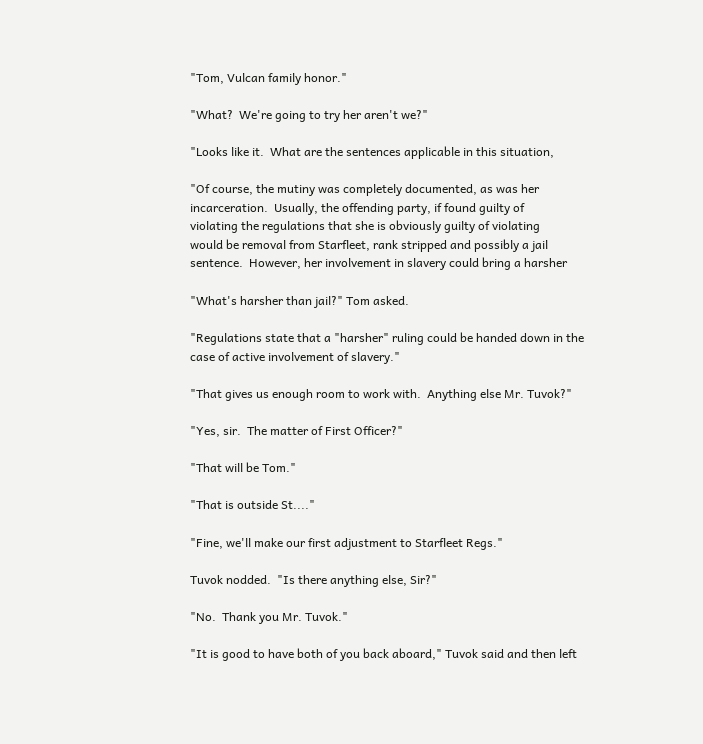"Tom, Vulcan family honor."

"What?  We're going to try her aren't we?"

"Looks like it.  What are the sentences applicable in this situation,

"Of course, the mutiny was completely documented, as was her
incarceration.  Usually, the offending party, if found guilty of
violating the regulations that she is obviously guilty of violating
would be removal from Starfleet, rank stripped and possibly a jail
sentence.  However, her involvement in slavery could bring a harsher

"What's harsher than jail?" Tom asked.

"Regulations state that a "harsher" ruling could be handed down in the
case of active involvement of slavery."

"That gives us enough room to work with.  Anything else Mr. Tuvok?"

"Yes, sir.  The matter of First Officer?"

"That will be Tom."

"That is outside St...."

"Fine, we'll make our first adjustment to Starfleet Regs."

Tuvok nodded.  "Is there anything else, Sir?"

"No.  Thank you Mr. Tuvok."

"It is good to have both of you back aboard," Tuvok said and then left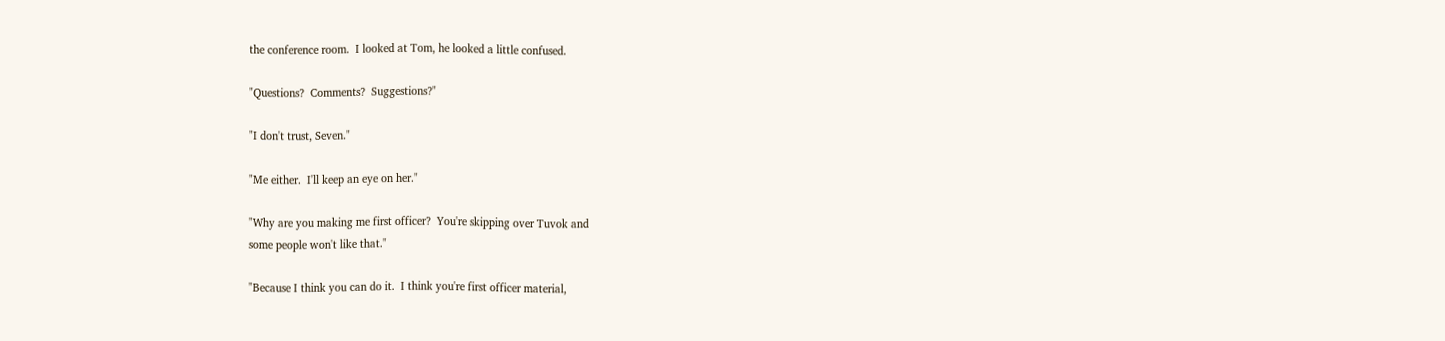the conference room.  I looked at Tom, he looked a little confused.

"Questions?  Comments?  Suggestions?"

"I don't trust, Seven."

"Me either.  I'll keep an eye on her."

"Why are you making me first officer?  You're skipping over Tuvok and
some people won't like that."

"Because I think you can do it.  I think you're first officer material,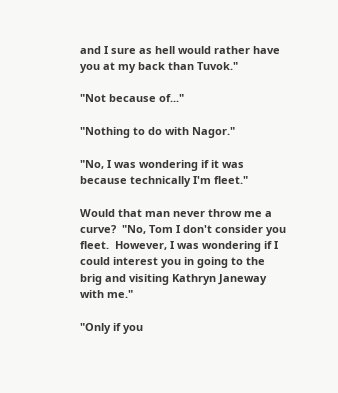and I sure as hell would rather have you at my back than Tuvok."

"Not because of..."

"Nothing to do with Nagor."

"No, I was wondering if it was because technically I'm fleet."

Would that man never throw me a curve?  "No, Tom I don't consider you
fleet.  However, I was wondering if I could interest you in going to the
brig and visiting Kathryn Janeway with me."

"Only if you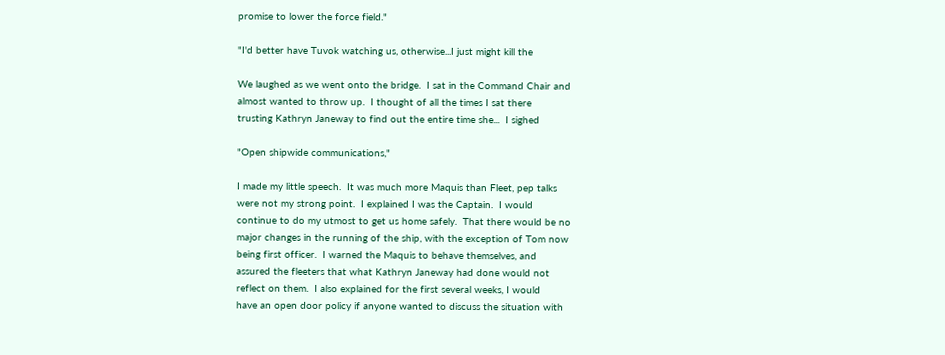promise to lower the force field."

"I'd better have Tuvok watching us, otherwise...I just might kill the

We laughed as we went onto the bridge.  I sat in the Command Chair and
almost wanted to throw up.  I thought of all the times I sat there
trusting Kathryn Janeway to find out the entire time she...  I sighed

"Open shipwide communications,"

I made my little speech.  It was much more Maquis than Fleet, pep talks
were not my strong point.  I explained I was the Captain.  I would
continue to do my utmost to get us home safely.  That there would be no
major changes in the running of the ship, with the exception of Tom now
being first officer.  I warned the Maquis to behave themselves, and
assured the fleeters that what Kathryn Janeway had done would not
reflect on them.  I also explained for the first several weeks, I would
have an open door policy if anyone wanted to discuss the situation with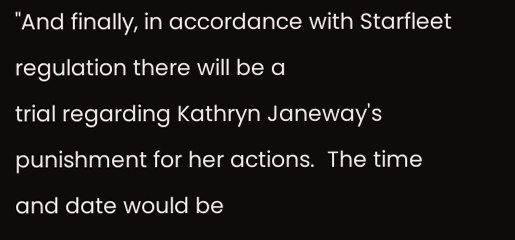"And finally, in accordance with Starfleet regulation there will be a
trial regarding Kathryn Janeway's punishment for her actions.  The time
and date would be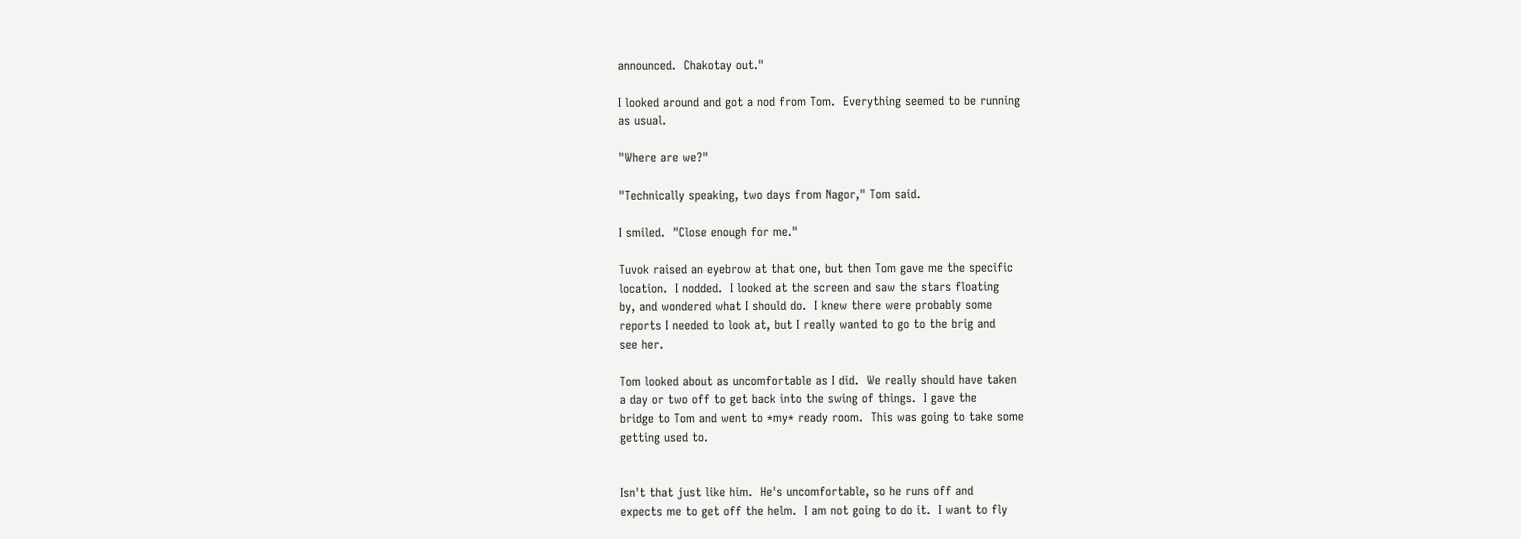announced.  Chakotay out."

I looked around and got a nod from Tom.  Everything seemed to be running
as usual.

"Where are we?"

"Technically speaking, two days from Nagor," Tom said.

I smiled.  "Close enough for me."

Tuvok raised an eyebrow at that one, but then Tom gave me the specific
location.  I nodded.  I looked at the screen and saw the stars floating
by, and wondered what I should do.  I knew there were probably some
reports I needed to look at, but I really wanted to go to the brig and
see her.

Tom looked about as uncomfortable as I did.  We really should have taken
a day or two off to get back into the swing of things.  I gave the
bridge to Tom and went to *my* ready room.  This was going to take some
getting used to.


Isn't that just like him.  He's uncomfortable, so he runs off and
expects me to get off the helm.  I am not going to do it.  I want to fly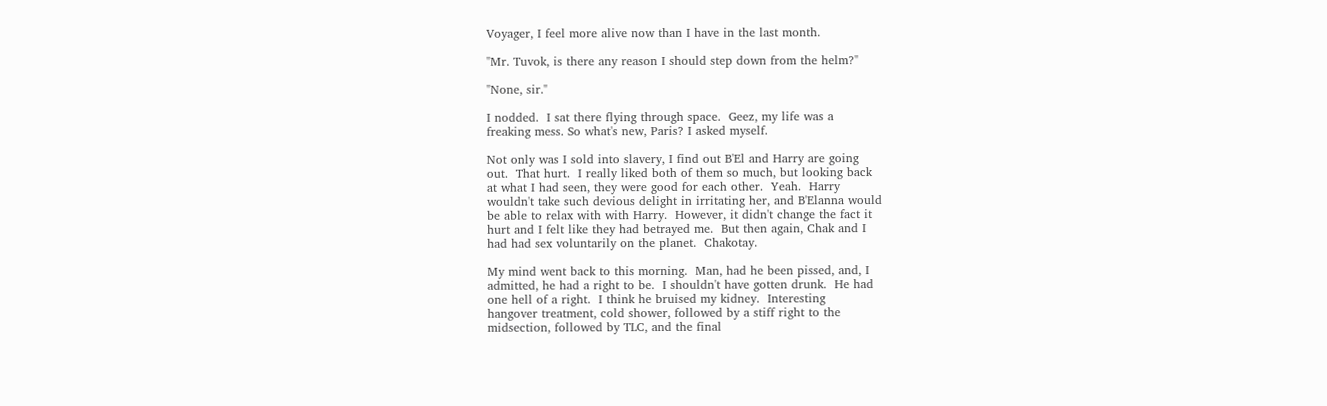Voyager, I feel more alive now than I have in the last month.

"Mr. Tuvok, is there any reason I should step down from the helm?"

"None, sir."

I nodded.  I sat there flying through space.  Geez, my life was a
freaking mess. So what's new, Paris? I asked myself.

Not only was I sold into slavery, I find out B'El and Harry are going
out.  That hurt.  I really liked both of them so much, but looking back
at what I had seen, they were good for each other.  Yeah.  Harry
wouldn't take such devious delight in irritating her, and B'Elanna would
be able to relax with with Harry.  However, it didn't change the fact it
hurt and I felt like they had betrayed me.  But then again, Chak and I
had had sex voluntarily on the planet.  Chakotay.

My mind went back to this morning.  Man, had he been pissed, and, I
admitted, he had a right to be.  I shouldn't have gotten drunk.  He had
one hell of a right.  I think he bruised my kidney.  Interesting
hangover treatment, cold shower, followed by a stiff right to the
midsection, followed by TLC, and the final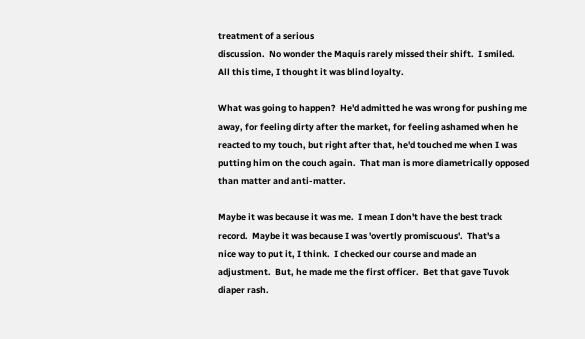treatment of a serious
discussion.  No wonder the Maquis rarely missed their shift.  I smiled.
All this time, I thought it was blind loyalty.

What was going to happen?  He'd admitted he was wrong for pushing me
away, for feeling dirty after the market, for feeling ashamed when he
reacted to my touch, but right after that, he'd touched me when I was
putting him on the couch again.  That man is more diametrically opposed
than matter and anti-matter.

Maybe it was because it was me.  I mean I don't have the best track
record.  Maybe it was because I was 'overtly promiscuous'.  That's a
nice way to put it, I think.  I checked our course and made an
adjustment.  But, he made me the first officer.  Bet that gave Tuvok
diaper rash.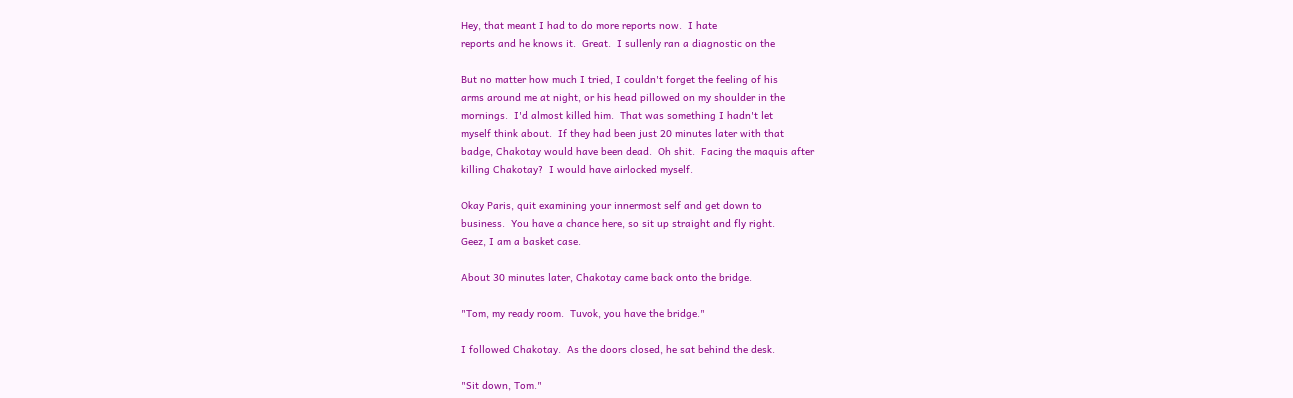Hey, that meant I had to do more reports now.  I hate
reports and he knows it.  Great.  I sullenly ran a diagnostic on the

But no matter how much I tried, I couldn't forget the feeling of his
arms around me at night, or his head pillowed on my shoulder in the
mornings.  I'd almost killed him.  That was something I hadn't let
myself think about.  If they had been just 20 minutes later with that
badge, Chakotay would have been dead.  Oh shit.  Facing the maquis after
killing Chakotay?  I would have airlocked myself.

Okay Paris, quit examining your innermost self and get down to
business.  You have a chance here, so sit up straight and fly right.
Geez, I am a basket case.

About 30 minutes later, Chakotay came back onto the bridge.

"Tom, my ready room.  Tuvok, you have the bridge."

I followed Chakotay.  As the doors closed, he sat behind the desk.

"Sit down, Tom."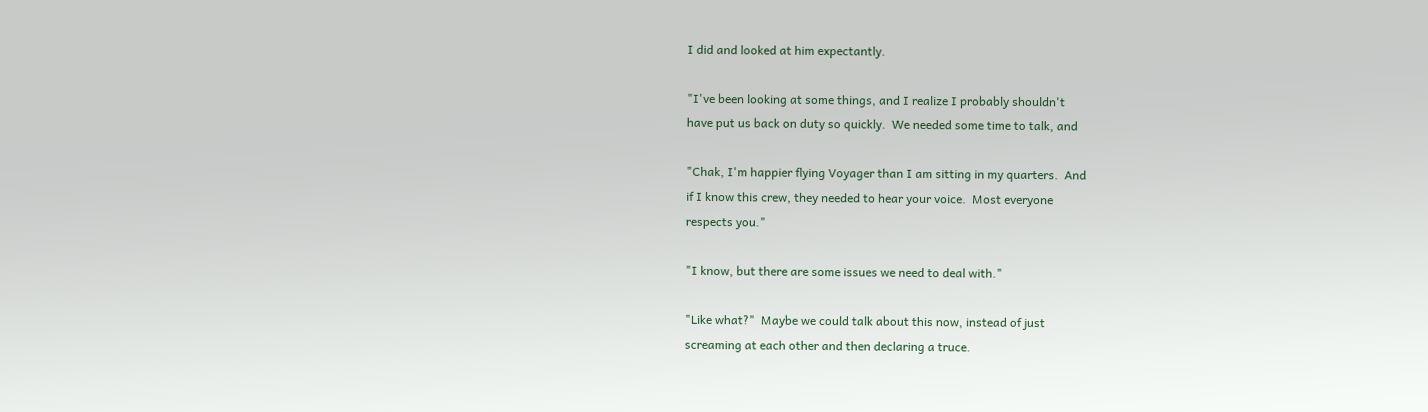I did and looked at him expectantly.

"I've been looking at some things, and I realize I probably shouldn't
have put us back on duty so quickly.  We needed some time to talk, and

"Chak, I'm happier flying Voyager than I am sitting in my quarters.  And
if I know this crew, they needed to hear your voice.  Most everyone
respects you."

"I know, but there are some issues we need to deal with."

"Like what?"  Maybe we could talk about this now, instead of just
screaming at each other and then declaring a truce.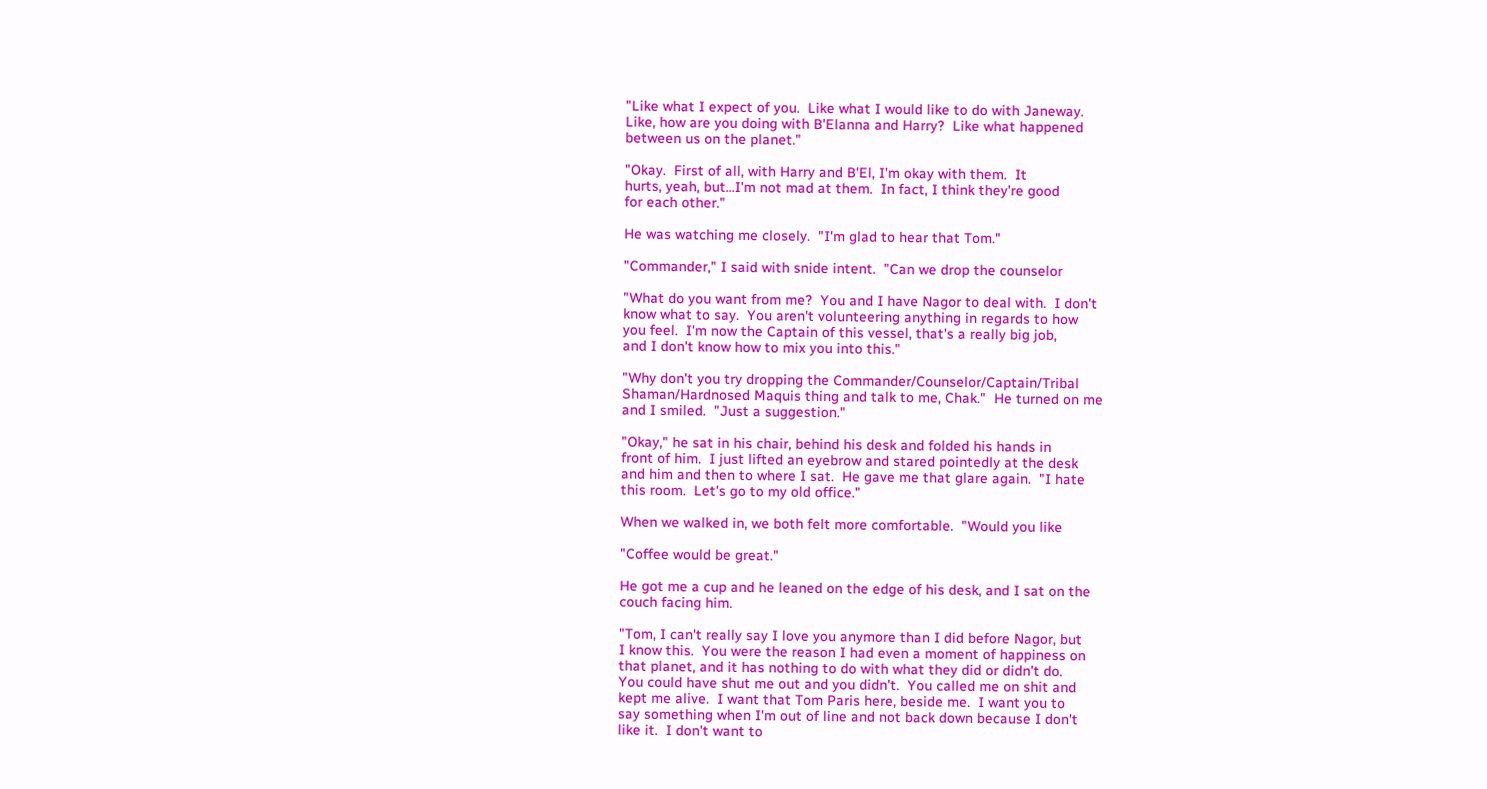"Like what I expect of you.  Like what I would like to do with Janeway.
Like, how are you doing with B'Elanna and Harry?  Like what happened
between us on the planet."

"Okay.  First of all, with Harry and B'El, I'm okay with them.  It
hurts, yeah, but...I'm not mad at them.  In fact, I think they're good
for each other."

He was watching me closely.  "I'm glad to hear that Tom."

"Commander," I said with snide intent.  "Can we drop the counselor

"What do you want from me?  You and I have Nagor to deal with.  I don't
know what to say.  You aren't volunteering anything in regards to how
you feel.  I'm now the Captain of this vessel, that's a really big job,
and I don't know how to mix you into this."

"Why don't you try dropping the Commander/Counselor/Captain/Tribal
Shaman/Hardnosed Maquis thing and talk to me, Chak."  He turned on me
and I smiled.  "Just a suggestion."

"Okay," he sat in his chair, behind his desk and folded his hands in
front of him.  I just lifted an eyebrow and stared pointedly at the desk
and him and then to where I sat.  He gave me that glare again.  "I hate
this room.  Let's go to my old office."

When we walked in, we both felt more comfortable.  "Would you like

"Coffee would be great."

He got me a cup and he leaned on the edge of his desk, and I sat on the
couch facing him.

"Tom, I can't really say I love you anymore than I did before Nagor, but
I know this.  You were the reason I had even a moment of happiness on
that planet, and it has nothing to do with what they did or didn't do.
You could have shut me out and you didn't.  You called me on shit and
kept me alive.  I want that Tom Paris here, beside me.  I want you to
say something when I'm out of line and not back down because I don't
like it.  I don't want to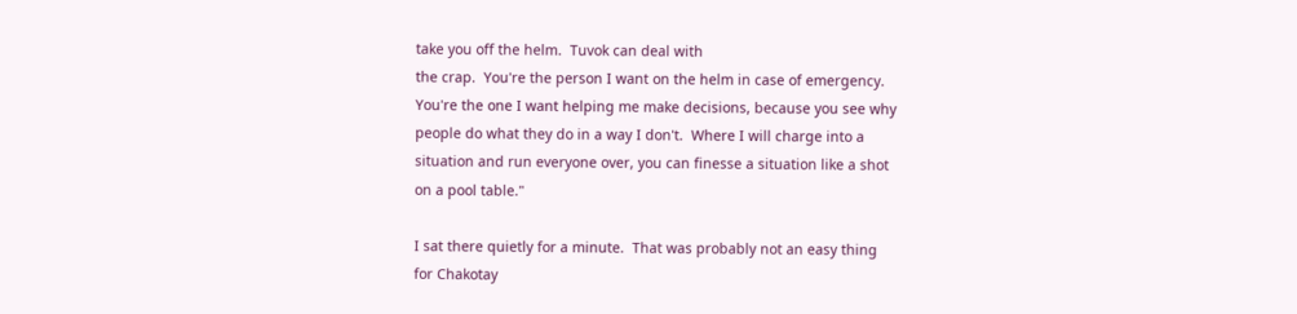take you off the helm.  Tuvok can deal with
the crap.  You're the person I want on the helm in case of emergency.
You're the one I want helping me make decisions, because you see why
people do what they do in a way I don't.  Where I will charge into a
situation and run everyone over, you can finesse a situation like a shot
on a pool table."

I sat there quietly for a minute.  That was probably not an easy thing
for Chakotay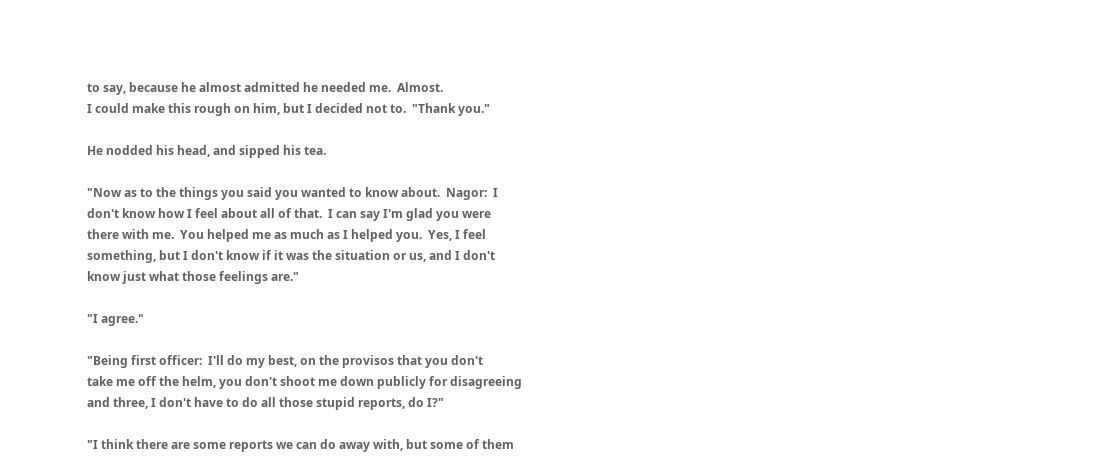to say, because he almost admitted he needed me.  Almost.
I could make this rough on him, but I decided not to.  "Thank you."

He nodded his head, and sipped his tea.

"Now as to the things you said you wanted to know about.  Nagor:  I
don't know how I feel about all of that.  I can say I'm glad you were
there with me.  You helped me as much as I helped you.  Yes, I feel
something, but I don't know if it was the situation or us, and I don't
know just what those feelings are."

"I agree."

"Being first officer:  I'll do my best, on the provisos that you don't
take me off the helm, you don't shoot me down publicly for disagreeing
and three, I don't have to do all those stupid reports, do I?"

"I think there are some reports we can do away with, but some of them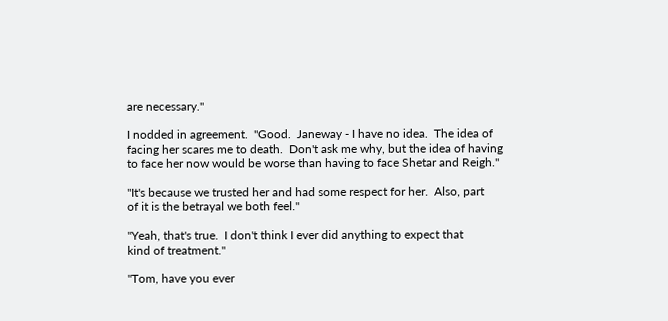are necessary."

I nodded in agreement.  "Good.  Janeway - I have no idea.  The idea of
facing her scares me to death.  Don't ask me why, but the idea of having
to face her now would be worse than having to face Shetar and Reigh."

"It's because we trusted her and had some respect for her.  Also, part
of it is the betrayal we both feel."

"Yeah, that's true.  I don't think I ever did anything to expect that
kind of treatment."

"Tom, have you ever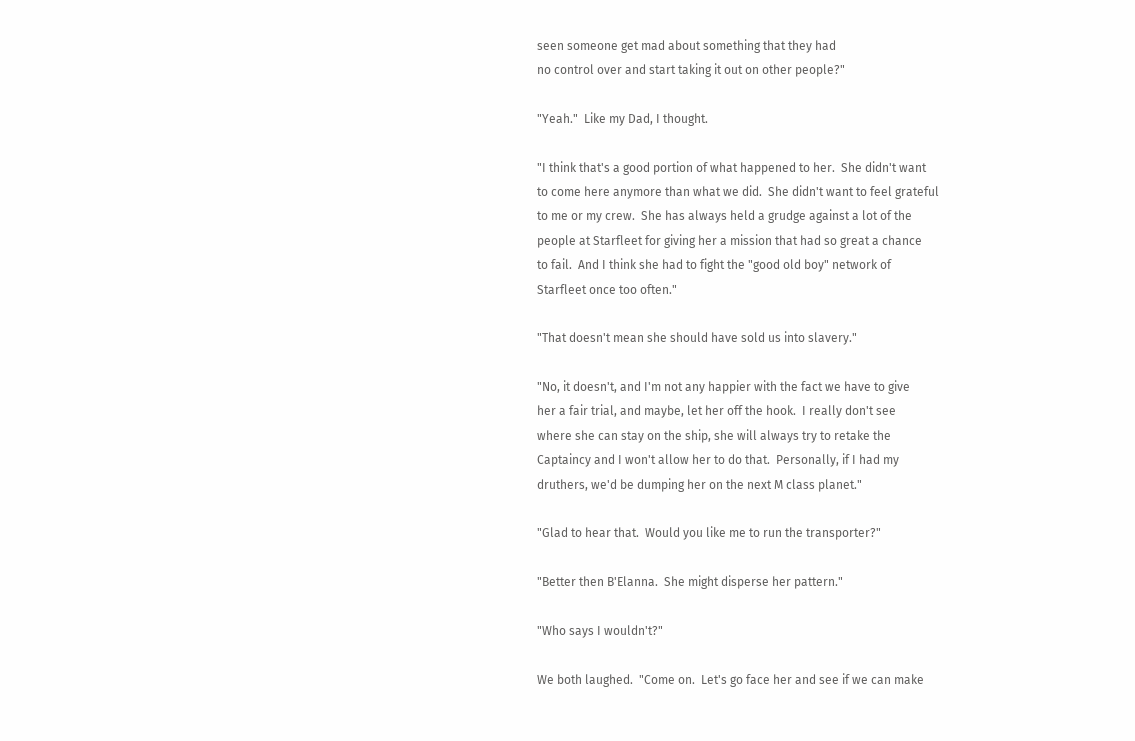seen someone get mad about something that they had
no control over and start taking it out on other people?"

"Yeah."  Like my Dad, I thought.

"I think that's a good portion of what happened to her.  She didn't want
to come here anymore than what we did.  She didn't want to feel grateful
to me or my crew.  She has always held a grudge against a lot of the
people at Starfleet for giving her a mission that had so great a chance
to fail.  And I think she had to fight the "good old boy" network of
Starfleet once too often."

"That doesn't mean she should have sold us into slavery."

"No, it doesn't, and I'm not any happier with the fact we have to give
her a fair trial, and maybe, let her off the hook.  I really don't see
where she can stay on the ship, she will always try to retake the
Captaincy and I won't allow her to do that.  Personally, if I had my
druthers, we'd be dumping her on the next M class planet."

"Glad to hear that.  Would you like me to run the transporter?"

"Better then B'Elanna.  She might disperse her pattern."

"Who says I wouldn't?"

We both laughed.  "Come on.  Let's go face her and see if we can make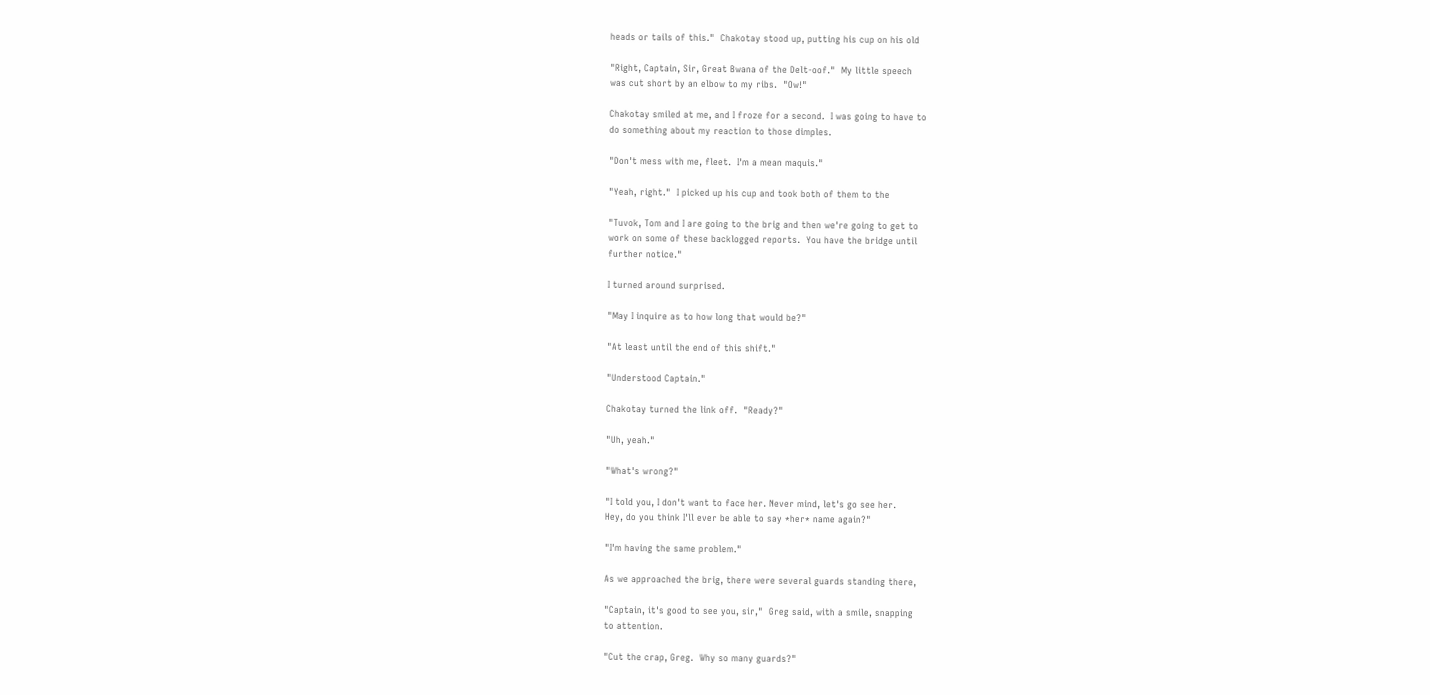heads or tails of this."  Chakotay stood up, putting his cup on his old

"Right, Captain, Sir, Great Bwana of the Delt-oof."  My little speech
was cut short by an elbow to my ribs.  "Ow!"

Chakotay smiled at me, and I froze for a second.  I was going to have to
do something about my reaction to those dimples.

"Don't mess with me, fleet.  I'm a mean maquis."

"Yeah, right."  I picked up his cup and took both of them to the

"Tuvok, Tom and I are going to the brig and then we're going to get to
work on some of these backlogged reports.  You have the bridge until
further notice."

I turned around surprised.

"May I inquire as to how long that would be?"

"At least until the end of this shift."

"Understood Captain."

Chakotay turned the link off.  "Ready?"

"Uh, yeah."

"What's wrong?"

"I told you, I don't want to face her. Never mind, let's go see her.
Hey, do you think I'll ever be able to say *her* name again?"

"I'm having the same problem."

As we approached the brig, there were several guards standing there,

"Captain, it's good to see you, sir,"  Greg said, with a smile, snapping
to attention.

"Cut the crap, Greg.  Why so many guards?"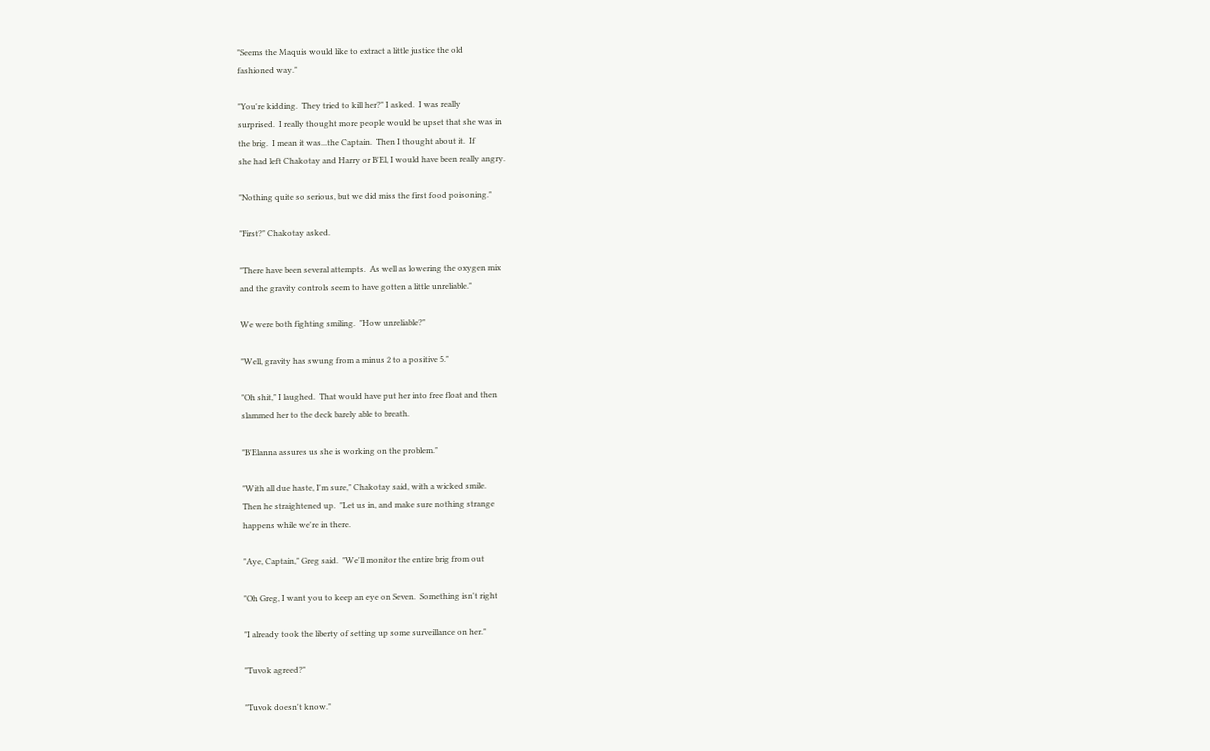"Seems the Maquis would like to extract a little justice the old
fashioned way."

"You're kidding.  They tried to kill her?" I asked.  I was really
surprised.  I really thought more people would be upset that she was in
the brig.  I mean it was...the Captain.  Then I thought about it.  If
she had left Chakotay and Harry or B'El, I would have been really angry.

"Nothing quite so serious, but we did miss the first food poisoning."

"First?" Chakotay asked.

"There have been several attempts.  As well as lowering the oxygen mix
and the gravity controls seem to have gotten a little unreliable."

We were both fighting smiling.  "How unreliable?"

"Well, gravity has swung from a minus 2 to a positive 5."

"Oh shit," I laughed.  That would have put her into free float and then
slammed her to the deck barely able to breath.

"B'Elanna assures us she is working on the problem."

"With all due haste, I'm sure," Chakotay said, with a wicked smile.
Then he straightened up.  "Let us in, and make sure nothing strange
happens while we're in there.

"Aye, Captain," Greg said.  "We'll monitor the entire brig from out

"Oh Greg, I want you to keep an eye on Seven.  Something isn't right

"I already took the liberty of setting up some surveillance on her."

"Tuvok agreed?"

"Tuvok doesn't know."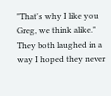"That's why I like you Greg, we think alike."  They both laughed in a
way I hoped they never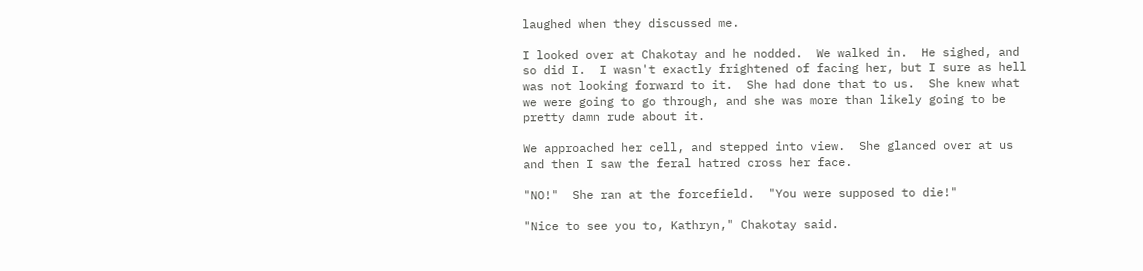laughed when they discussed me.

I looked over at Chakotay and he nodded.  We walked in.  He sighed, and
so did I.  I wasn't exactly frightened of facing her, but I sure as hell
was not looking forward to it.  She had done that to us.  She knew what
we were going to go through, and she was more than likely going to be
pretty damn rude about it.

We approached her cell, and stepped into view.  She glanced over at us
and then I saw the feral hatred cross her face.

"NO!"  She ran at the forcefield.  "You were supposed to die!"

"Nice to see you to, Kathryn," Chakotay said.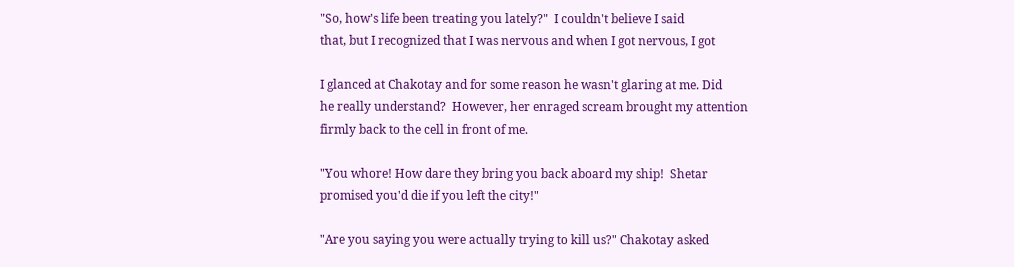"So, how's life been treating you lately?"  I couldn't believe I said
that, but I recognized that I was nervous and when I got nervous, I got

I glanced at Chakotay and for some reason he wasn't glaring at me. Did
he really understand?  However, her enraged scream brought my attention
firmly back to the cell in front of me.

"You whore! How dare they bring you back aboard my ship!  Shetar
promised you'd die if you left the city!"

"Are you saying you were actually trying to kill us?" Chakotay asked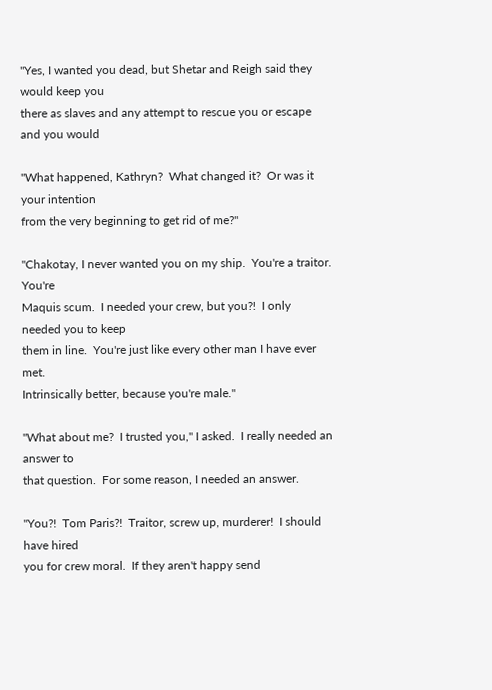"Yes, I wanted you dead, but Shetar and Reigh said they would keep you
there as slaves and any attempt to rescue you or escape and you would

"What happened, Kathryn?  What changed it?  Or was it your intention
from the very beginning to get rid of me?"

"Chakotay, I never wanted you on my ship.  You're a traitor.  You're
Maquis scum.  I needed your crew, but you?!  I only needed you to keep
them in line.  You're just like every other man I have ever met.
Intrinsically better, because you're male."

"What about me?  I trusted you," I asked.  I really needed an answer to
that question.  For some reason, I needed an answer.

"You?!  Tom Paris?!  Traitor, screw up, murderer!  I should have hired
you for crew moral.  If they aren't happy send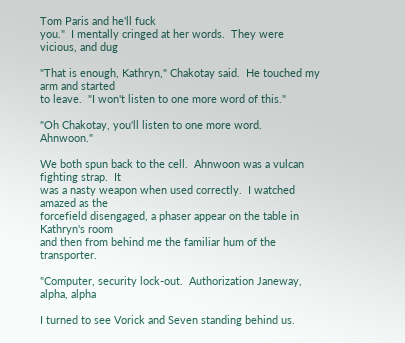Tom Paris and he'll fuck
you."  I mentally cringed at her words.  They were vicious, and dug

"That is enough, Kathryn," Chakotay said.  He touched my arm and started
to leave.  "I won't listen to one more word of this."

"Oh Chakotay, you'll listen to one more word.  Ahnwoon."

We both spun back to the cell.  Ahnwoon was a vulcan fighting strap.  It
was a nasty weapon when used correctly.  I watched amazed as the
forcefield disengaged, a phaser appear on the table in Kathryn's room
and then from behind me the familiar hum of the transporter.

"Computer, security lock-out.  Authorization Janeway, alpha, alpha

I turned to see Vorick and Seven standing behind us.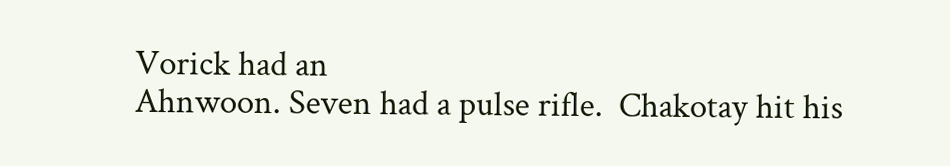Vorick had an
Ahnwoon. Seven had a pulse rifle.  Chakotay hit his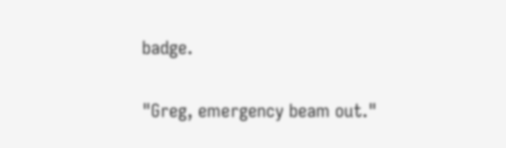badge.

"Greg, emergency beam out."